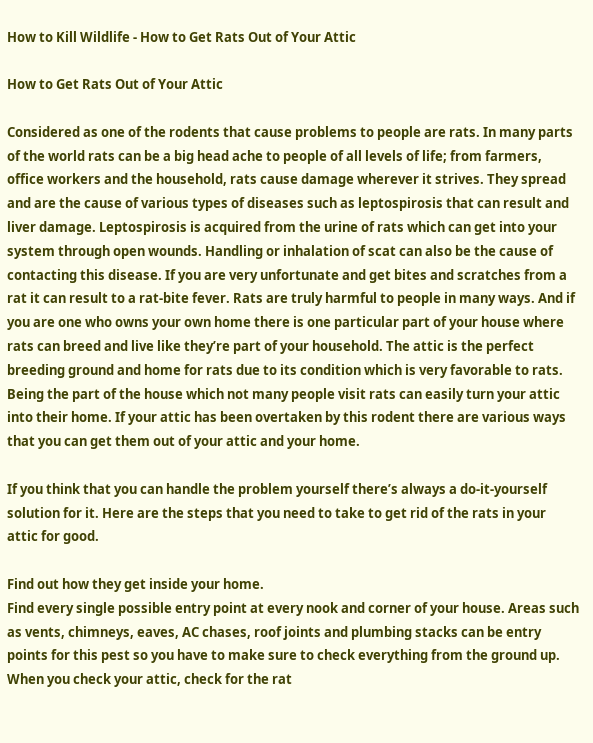How to Kill Wildlife - How to Get Rats Out of Your Attic

How to Get Rats Out of Your Attic

Considered as one of the rodents that cause problems to people are rats. In many parts of the world rats can be a big head ache to people of all levels of life; from farmers, office workers and the household, rats cause damage wherever it strives. They spread and are the cause of various types of diseases such as leptospirosis that can result and liver damage. Leptospirosis is acquired from the urine of rats which can get into your system through open wounds. Handling or inhalation of scat can also be the cause of contacting this disease. If you are very unfortunate and get bites and scratches from a rat it can result to a rat-bite fever. Rats are truly harmful to people in many ways. And if you are one who owns your own home there is one particular part of your house where rats can breed and live like they’re part of your household. The attic is the perfect breeding ground and home for rats due to its condition which is very favorable to rats. Being the part of the house which not many people visit rats can easily turn your attic into their home. If your attic has been overtaken by this rodent there are various ways that you can get them out of your attic and your home.

If you think that you can handle the problem yourself there’s always a do-it-yourself solution for it. Here are the steps that you need to take to get rid of the rats in your attic for good.

Find out how they get inside your home.
Find every single possible entry point at every nook and corner of your house. Areas such as vents, chimneys, eaves, AC chases, roof joints and plumbing stacks can be entry points for this pest so you have to make sure to check everything from the ground up. When you check your attic, check for the rat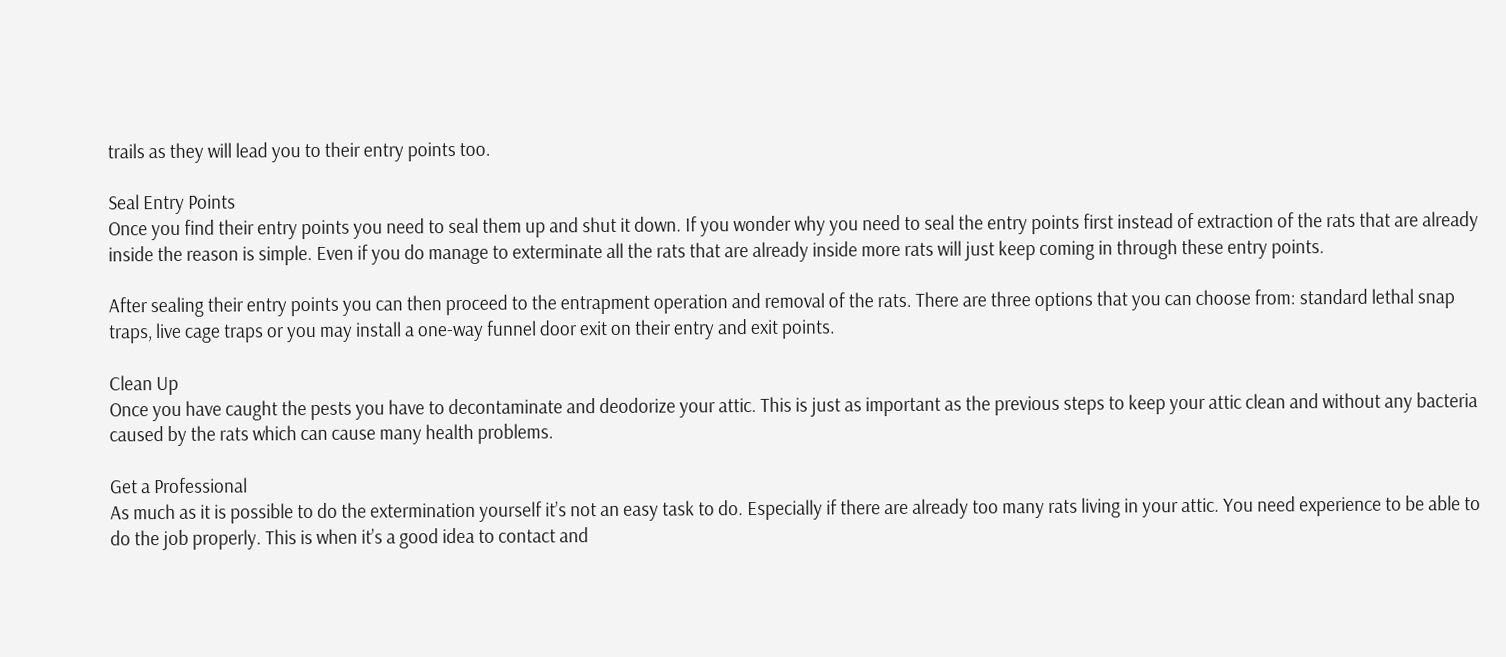trails as they will lead you to their entry points too.

Seal Entry Points
Once you find their entry points you need to seal them up and shut it down. If you wonder why you need to seal the entry points first instead of extraction of the rats that are already inside the reason is simple. Even if you do manage to exterminate all the rats that are already inside more rats will just keep coming in through these entry points.

After sealing their entry points you can then proceed to the entrapment operation and removal of the rats. There are three options that you can choose from: standard lethal snap traps, live cage traps or you may install a one-way funnel door exit on their entry and exit points.

Clean Up
Once you have caught the pests you have to decontaminate and deodorize your attic. This is just as important as the previous steps to keep your attic clean and without any bacteria caused by the rats which can cause many health problems.

Get a Professional
As much as it is possible to do the extermination yourself it’s not an easy task to do. Especially if there are already too many rats living in your attic. You need experience to be able to do the job properly. This is when it’s a good idea to contact and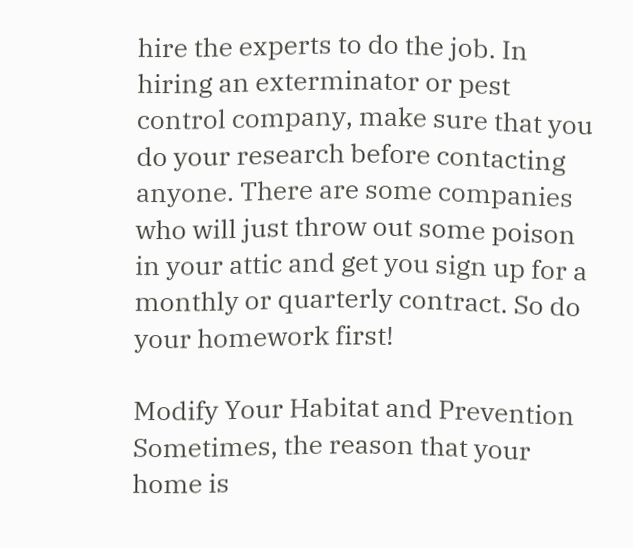hire the experts to do the job. In hiring an exterminator or pest control company, make sure that you do your research before contacting anyone. There are some companies who will just throw out some poison in your attic and get you sign up for a monthly or quarterly contract. So do your homework first!

Modify Your Habitat and Prevention
Sometimes, the reason that your home is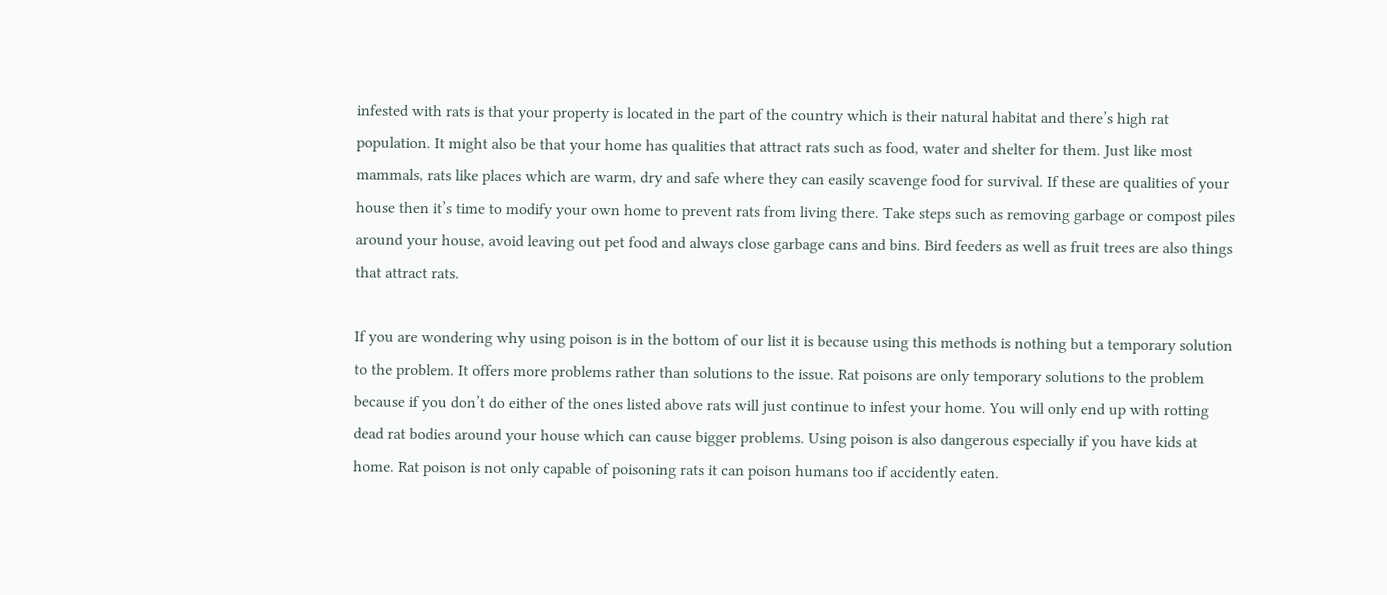infested with rats is that your property is located in the part of the country which is their natural habitat and there’s high rat population. It might also be that your home has qualities that attract rats such as food, water and shelter for them. Just like most mammals, rats like places which are warm, dry and safe where they can easily scavenge food for survival. If these are qualities of your house then it’s time to modify your own home to prevent rats from living there. Take steps such as removing garbage or compost piles around your house, avoid leaving out pet food and always close garbage cans and bins. Bird feeders as well as fruit trees are also things that attract rats.

If you are wondering why using poison is in the bottom of our list it is because using this methods is nothing but a temporary solution to the problem. It offers more problems rather than solutions to the issue. Rat poisons are only temporary solutions to the problem because if you don’t do either of the ones listed above rats will just continue to infest your home. You will only end up with rotting dead rat bodies around your house which can cause bigger problems. Using poison is also dangerous especially if you have kids at home. Rat poison is not only capable of poisoning rats it can poison humans too if accidently eaten.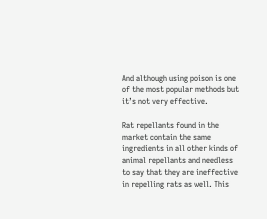And although using poison is one of the most popular methods but it’s not very effective.

Rat repellants found in the market contain the same ingredients in all other kinds of animal repellants and needless to say that they are ineffective in repelling rats as well. This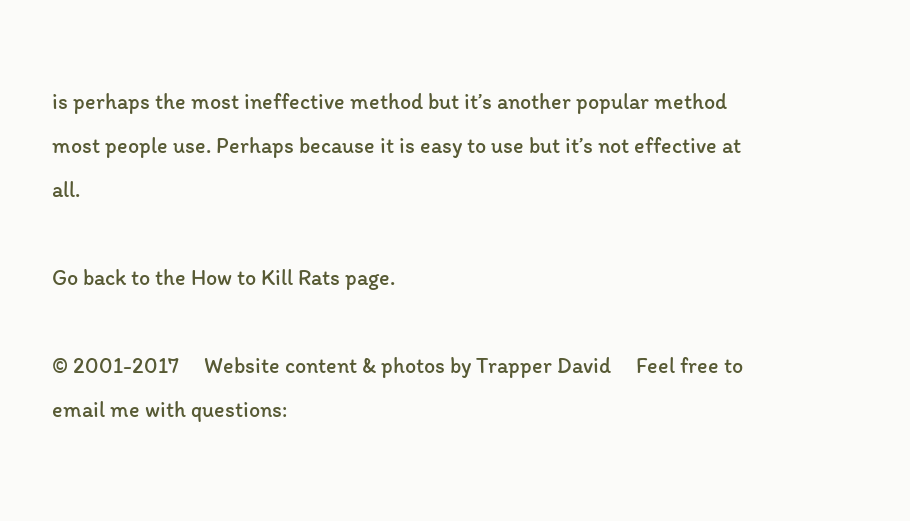is perhaps the most ineffective method but it’s another popular method most people use. Perhaps because it is easy to use but it’s not effective at all.

Go back to the How to Kill Rats page.

© 2001-2017     Website content & photos by Trapper David     Feel free to email me with questions: